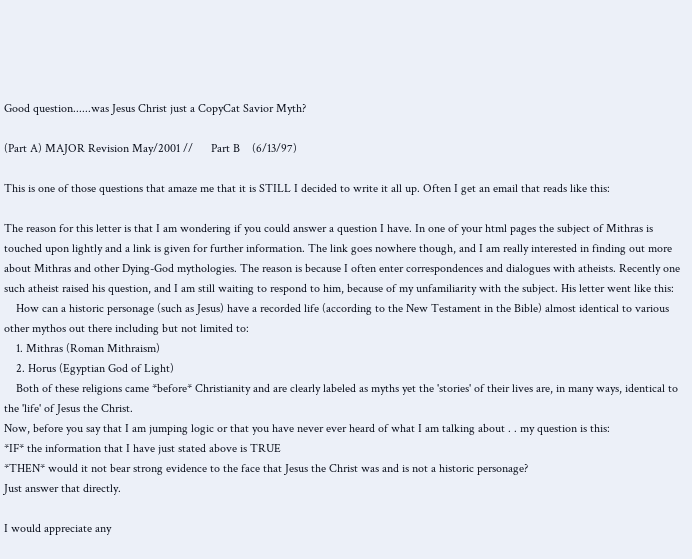Good question......was Jesus Christ just a CopyCat Savior Myth?

(Part A) MAJOR Revision May/2001 //      Part B    (6/13/97)

This is one of those questions that amaze me that it is STILL I decided to write it all up. Often I get an email that reads like this:

The reason for this letter is that I am wondering if you could answer a question I have. In one of your html pages the subject of Mithras is touched upon lightly and a link is given for further information. The link goes nowhere though, and I am really interested in finding out more about Mithras and other Dying-God mythologies. The reason is because I often enter correspondences and dialogues with atheists. Recently one such atheist raised his question, and I am still waiting to respond to him, because of my unfamiliarity with the subject. His letter went like this:
    How can a historic personage (such as Jesus) have a recorded life (according to the New Testament in the Bible) almost identical to various other mythos out there including but not limited to:
    1. Mithras (Roman Mithraism)
    2. Horus (Egyptian God of Light)
    Both of these religions came *before* Christianity and are clearly labeled as myths yet the 'stories' of their lives are, in many ways, identical to the 'life' of Jesus the Christ.
Now, before you say that I am jumping logic or that you have never ever heard of what I am talking about . . my question is this:
*IF* the information that I have just stated above is TRUE
*THEN* would it not bear strong evidence to the face that Jesus the Christ was and is not a historic personage?
Just answer that directly.

I would appreciate any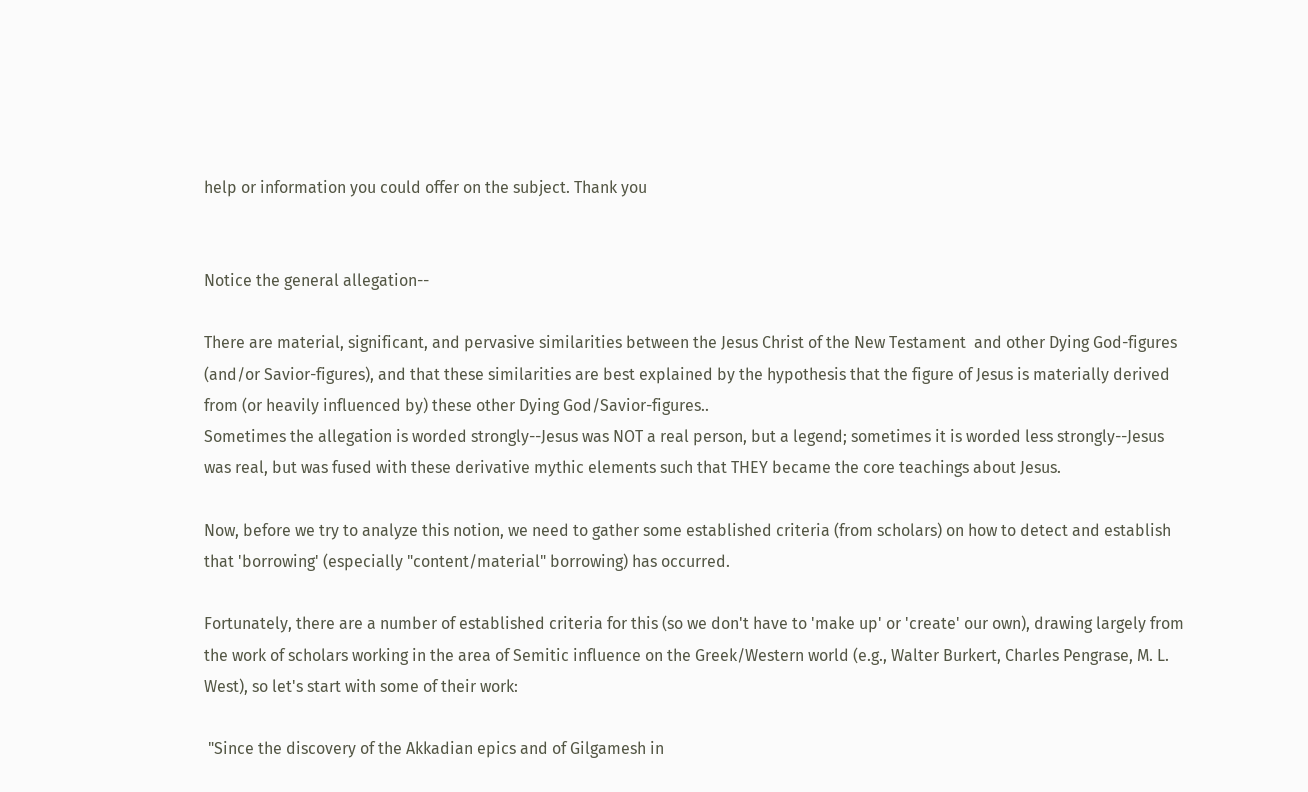help or information you could offer on the subject. Thank you


Notice the general allegation--

There are material, significant, and pervasive similarities between the Jesus Christ of the New Testament  and other Dying God-figures (and/or Savior-figures), and that these similarities are best explained by the hypothesis that the figure of Jesus is materially derived from (or heavily influenced by) these other Dying God/Savior-figures..
Sometimes the allegation is worded strongly--Jesus was NOT a real person, but a legend; sometimes it is worded less strongly--Jesus was real, but was fused with these derivative mythic elements such that THEY became the core teachings about Jesus.

Now, before we try to analyze this notion, we need to gather some established criteria (from scholars) on how to detect and establish that 'borrowing' (especially "content/material" borrowing) has occurred.

Fortunately, there are a number of established criteria for this (so we don't have to 'make up' or 'create' our own), drawing largely from the work of scholars working in the area of Semitic influence on the Greek/Western world (e.g., Walter Burkert, Charles Pengrase, M. L. West), so let's start with some of their work:

 "Since the discovery of the Akkadian epics and of Gilgamesh in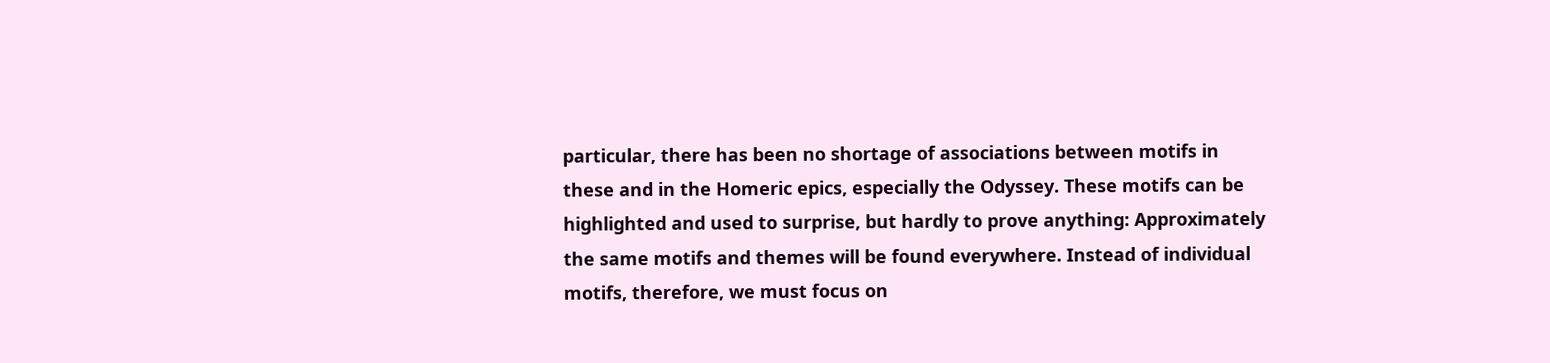particular, there has been no shortage of associations between motifs in these and in the Homeric epics, especially the Odyssey. These motifs can be highlighted and used to surprise, but hardly to prove anything: Approximately the same motifs and themes will be found everywhere. Instead of individual motifs, therefore, we must focus on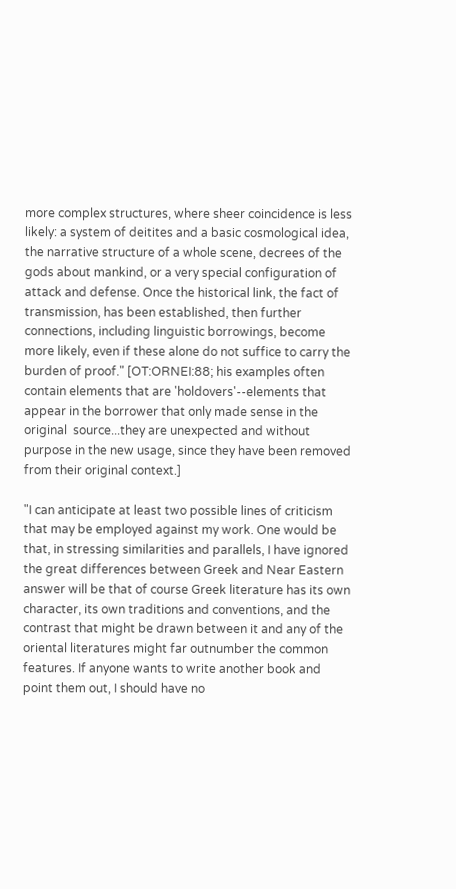more complex structures, where sheer coincidence is less likely: a system of deitites and a basic cosmological idea, the narrative structure of a whole scene, decrees of the gods about mankind, or a very special configuration of attack and defense. Once the historical link, the fact of transmission, has been established, then further connections, including linguistic borrowings, become more likely, even if these alone do not suffice to carry the burden of proof." [OT:ORNEI:88; his examples often contain elements that are 'holdovers'--elements that appear in the borrower that only made sense in the original  source...they are unexpected and without purpose in the new usage, since they have been removed from their original context.]

"I can anticipate at least two possible lines of criticism that may be employed against my work. One would be that, in stressing similarities and parallels, I have ignored the great differences between Greek and Near Eastern answer will be that of course Greek literature has its own character, its own traditions and conventions, and the contrast that might be drawn between it and any of the oriental literatures might far outnumber the common features. If anyone wants to write another book and point them out, I should have no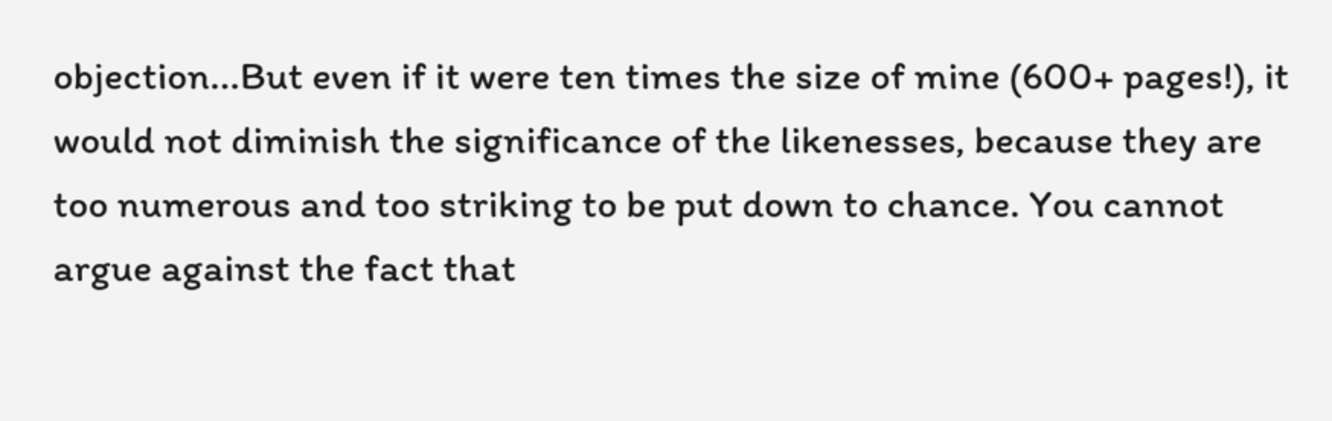objection...But even if it were ten times the size of mine (600+ pages!), it would not diminish the significance of the likenesses, because they are too numerous and too striking to be put down to chance. You cannot argue against the fact that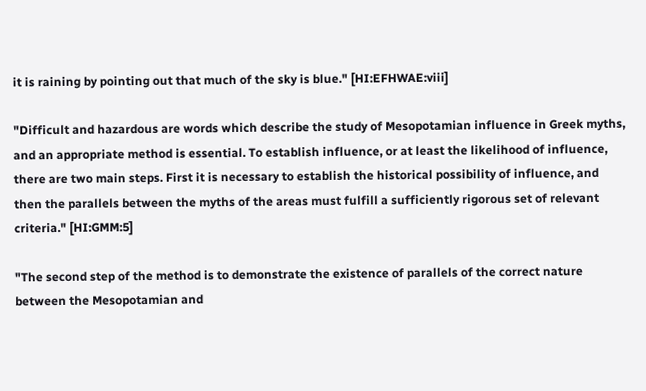it is raining by pointing out that much of the sky is blue." [HI:EFHWAE:viii]

"Difficult and hazardous are words which describe the study of Mesopotamian influence in Greek myths, and an appropriate method is essential. To establish influence, or at least the likelihood of influence, there are two main steps. First it is necessary to establish the historical possibility of influence, and then the parallels between the myths of the areas must fulfill a sufficiently rigorous set of relevant criteria." [HI:GMM:5]

"The second step of the method is to demonstrate the existence of parallels of the correct nature between the Mesopotamian and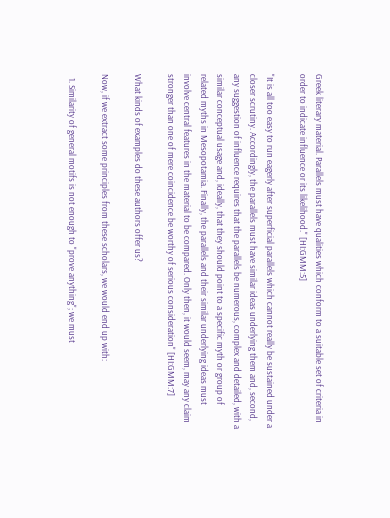Greek literary material. Parallels must have qualities which conform to a suitable set of criteria in order to indicate influence or its likelihood." [HI:GMM:5]

"It is all too easy to run eagerly after superficial parallels which cannot really be sustained under a closer scrutiny. Accordingly, the parallels must have similar ideas underlying them and, second, any suggestion of influence requires that the parallels be numerous, complex and detailed, with a similar conceptual usage and, ideally, that they should point to a specific myth or group of related myths in Mesopotamia. Finally, the parallels and their similar underlying ideas must involve central features in the material to be compared. Only then, it would seem, may any claim stronger than one of mere coincidence be worthy of serious consideration" [HI:GMM:7]

What kinds of examples do these authors offer us?

Now, if we extract some principles from these scholars, we would end up with:

  1. Similarity of general motifs is not enough to "prove anything"; we must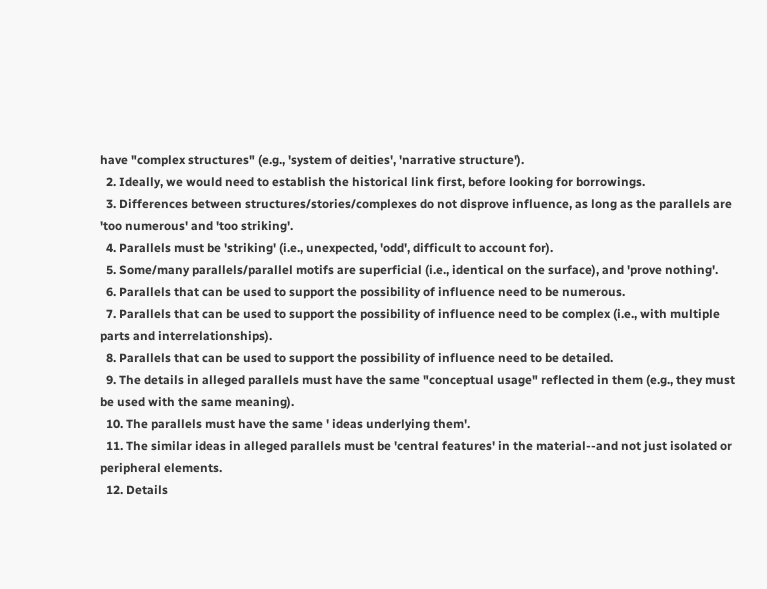have "complex structures" (e.g., 'system of deities', 'narrative structure').
  2. Ideally, we would need to establish the historical link first, before looking for borrowings.
  3. Differences between structures/stories/complexes do not disprove influence, as long as the parallels are 'too numerous' and 'too striking'.
  4. Parallels must be 'striking' (i.e., unexpected, 'odd', difficult to account for).
  5. Some/many parallels/parallel motifs are superficial (i.e., identical on the surface), and 'prove nothing'.
  6. Parallels that can be used to support the possibility of influence need to be numerous.
  7. Parallels that can be used to support the possibility of influence need to be complex (i.e., with multiple parts and interrelationships).
  8. Parallels that can be used to support the possibility of influence need to be detailed.
  9. The details in alleged parallels must have the same "conceptual usage" reflected in them (e.g., they must be used with the same meaning).
  10. The parallels must have the same ' ideas underlying them'.
  11. The similar ideas in alleged parallels must be 'central features' in the material--and not just isolated or peripheral elements.
  12. Details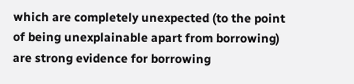which are completely unexpected (to the point of being unexplainable apart from borrowing) are strong evidence for borrowing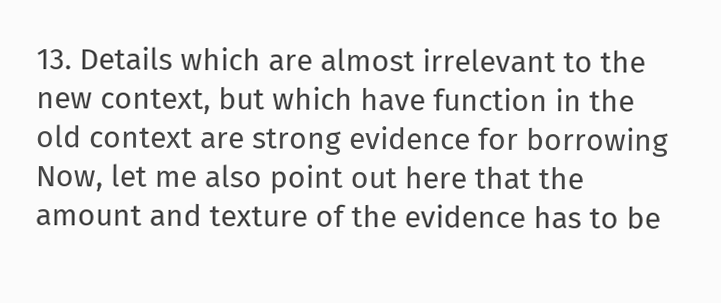13. Details which are almost irrelevant to the new context, but which have function in the old context are strong evidence for borrowing
Now, let me also point out here that the amount and texture of the evidence has to be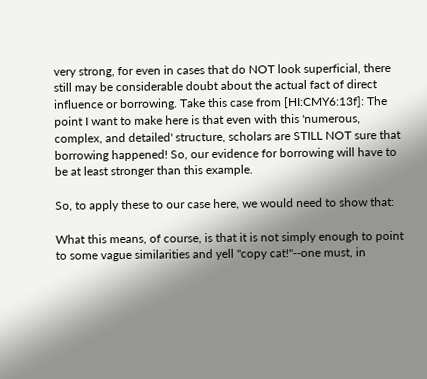very strong, for even in cases that do NOT look superficial, there still may be considerable doubt about the actual fact of direct influence or borrowing. Take this case from [HI:CMY6:13f]: The point I want to make here is that even with this 'numerous, complex, and detailed' structure, scholars are STILL NOT sure that borrowing happened! So, our evidence for borrowing will have to be at least stronger than this example.

So, to apply these to our case here, we would need to show that:

What this means, of course, is that it is not simply enough to point to some vague similarities and yell "copy cat!"--one must, in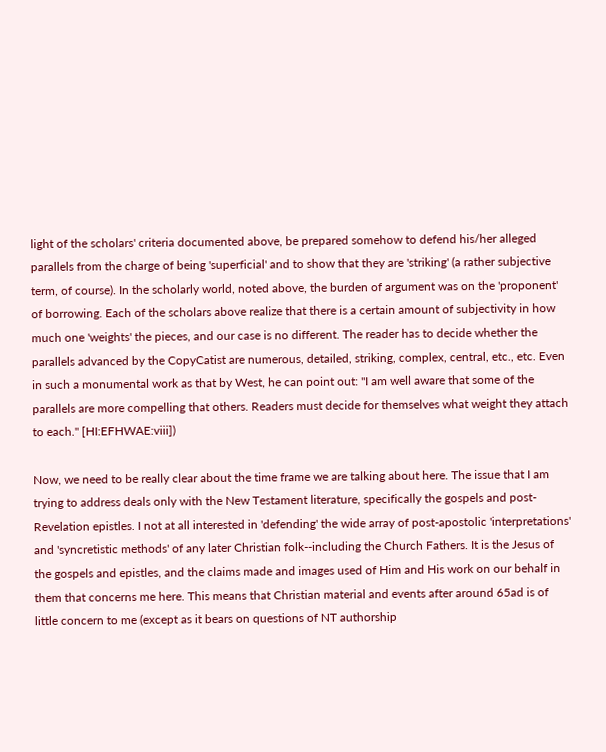light of the scholars' criteria documented above, be prepared somehow to defend his/her alleged parallels from the charge of being 'superficial' and to show that they are 'striking' (a rather subjective term, of course). In the scholarly world, noted above, the burden of argument was on the 'proponent' of borrowing. Each of the scholars above realize that there is a certain amount of subjectivity in how much one 'weights' the pieces, and our case is no different. The reader has to decide whether the parallels advanced by the CopyCatist are numerous, detailed, striking, complex, central, etc., etc. Even in such a monumental work as that by West, he can point out: "I am well aware that some of the parallels are more compelling that others. Readers must decide for themselves what weight they attach to each." [HI:EFHWAE:viii])

Now, we need to be really clear about the time frame we are talking about here. The issue that I am trying to address deals only with the New Testament literature, specifically the gospels and post-Revelation epistles. I not at all interested in 'defending' the wide array of post-apostolic 'interpretations' and 'syncretistic methods' of any later Christian folk--including the Church Fathers. It is the Jesus of the gospels and epistles, and the claims made and images used of Him and His work on our behalf in them that concerns me here. This means that Christian material and events after around 65ad is of little concern to me (except as it bears on questions of NT authorship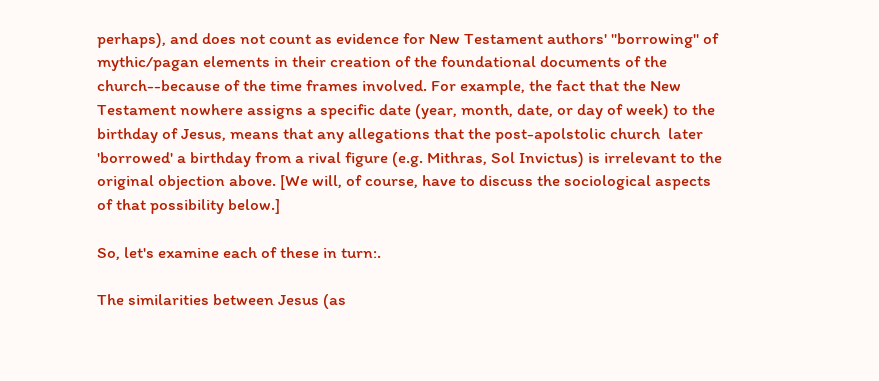perhaps), and does not count as evidence for New Testament authors' "borrowing" of mythic/pagan elements in their creation of the foundational documents of the church--because of the time frames involved. For example, the fact that the New Testament nowhere assigns a specific date (year, month, date, or day of week) to the birthday of Jesus, means that any allegations that the post-apolstolic church  later 'borrowed' a birthday from a rival figure (e.g. Mithras, Sol Invictus) is irrelevant to the original objection above. [We will, of course, have to discuss the sociological aspects of that possibility below.]

So, let's examine each of these in turn:.

The similarities between Jesus (as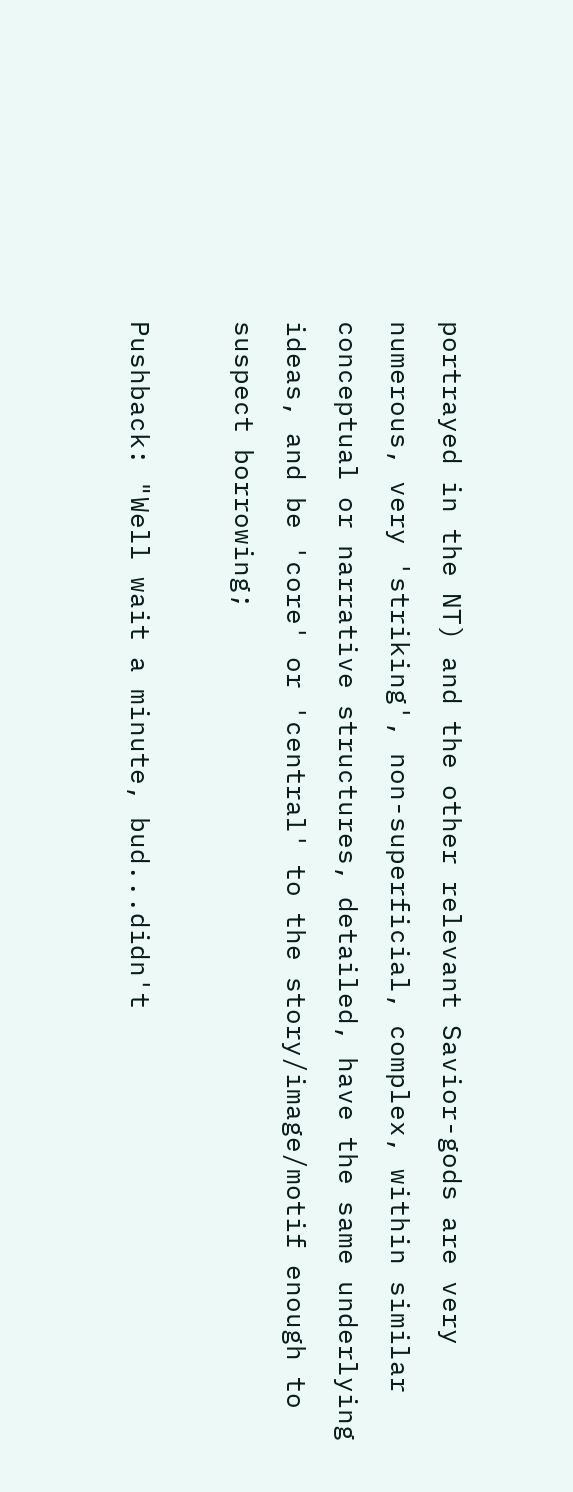portrayed in the NT) and the other relevant Savior-gods are very numerous, very 'striking', non-superficial, complex, within similar conceptual or narrative structures, detailed, have the same underlying ideas, and be 'core' or 'central' to the story/image/motif enough to suspect borrowing;

Pushback: "Well wait a minute, bud...didn't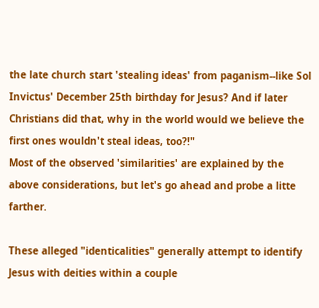the late church start 'stealing ideas' from paganism--like Sol Invictus' December 25th birthday for Jesus? And if later Christians did that, why in the world would we believe the first ones wouldn't steal ideas, too?!"
Most of the observed 'similarities' are explained by the above considerations, but let's go ahead and probe a litte farther.

These alleged "identicalities" generally attempt to identify Jesus with deities within a couple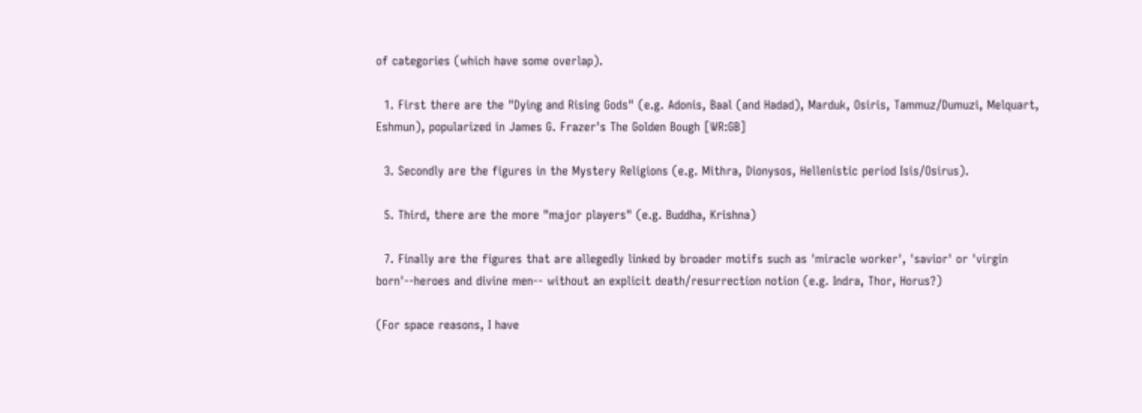of categories (which have some overlap).

  1. First there are the "Dying and Rising Gods" (e.g. Adonis, Baal (and Hadad), Marduk, Osiris, Tammuz/Dumuzi, Melquart, Eshmun), popularized in James G. Frazer's The Golden Bough [WR:GB]

  3. Secondly are the figures in the Mystery Religions (e.g. Mithra, Dionysos, Hellenistic period Isis/Osirus).

  5. Third, there are the more "major players" (e.g. Buddha, Krishna)

  7. Finally are the figures that are allegedly linked by broader motifs such as 'miracle worker', 'savior' or 'virgin born'--heroes and divine men-- without an explicit death/resurrection notion (e.g. Indra, Thor, Horus?)

(For space reasons, I have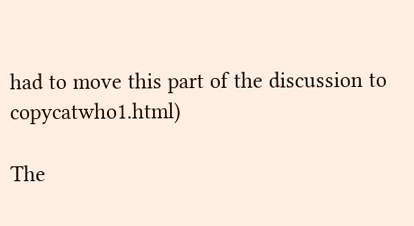had to move this part of the discussion to copycatwho1.html)

The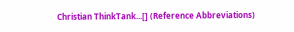Christian ThinkTank...[] (Reference Abbreviations)